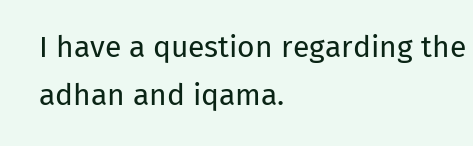I have a question regarding the adhan and iqama.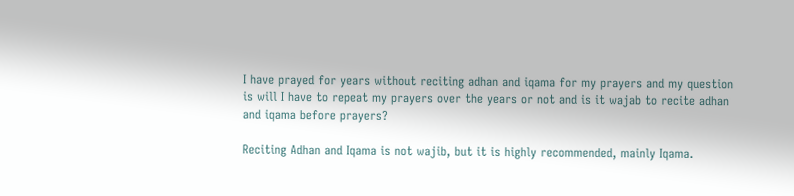I have prayed for years without reciting adhan and iqama for my prayers and my question is will I have to repeat my prayers over the years or not and is it wajab to recite adhan and iqama before prayers?

Reciting Adhan and Iqama is not wajib, but it is highly recommended, mainly Iqama.